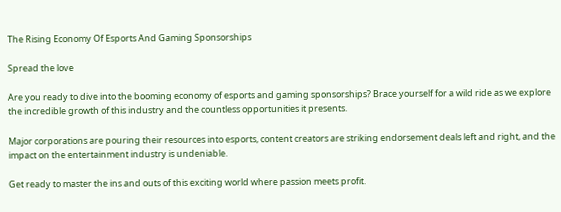The Rising Economy Of Esports And Gaming Sponsorships

Spread the love

Are you ready to dive into the booming economy of esports and gaming sponsorships? Brace yourself for a wild ride as we explore the incredible growth of this industry and the countless opportunities it presents.

Major corporations are pouring their resources into esports, content creators are striking endorsement deals left and right, and the impact on the entertainment industry is undeniable.

Get ready to master the ins and outs of this exciting world where passion meets profit.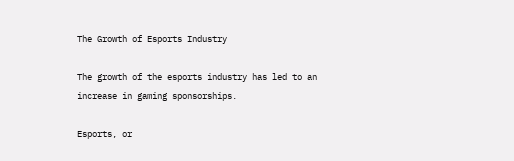The Growth of Esports Industry

The growth of the esports industry has led to an increase in gaming sponsorships.

Esports, or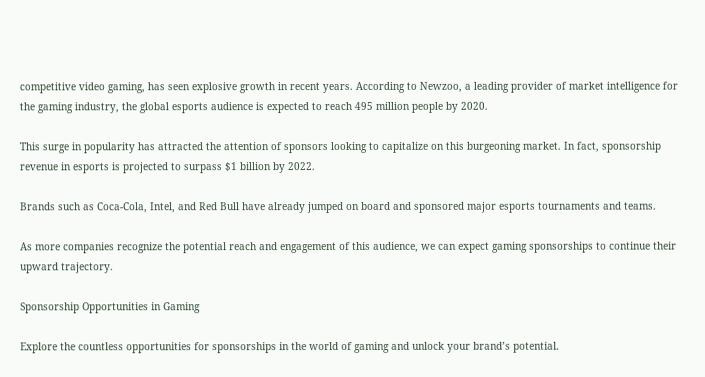competitive video gaming, has seen explosive growth in recent years. According to Newzoo, a leading provider of market intelligence for the gaming industry, the global esports audience is expected to reach 495 million people by 2020.

This surge in popularity has attracted the attention of sponsors looking to capitalize on this burgeoning market. In fact, sponsorship revenue in esports is projected to surpass $1 billion by 2022.

Brands such as Coca-Cola, Intel, and Red Bull have already jumped on board and sponsored major esports tournaments and teams.

As more companies recognize the potential reach and engagement of this audience, we can expect gaming sponsorships to continue their upward trajectory.

Sponsorship Opportunities in Gaming

Explore the countless opportunities for sponsorships in the world of gaming and unlock your brand’s potential.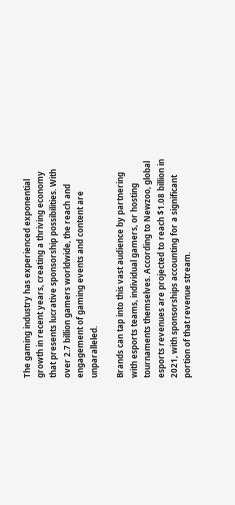The gaming industry has experienced exponential growth in recent years, creating a thriving economy that presents lucrative sponsorship possibilities. With over 2.7 billion gamers worldwide, the reach and engagement of gaming events and content are unparalleled.

Brands can tap into this vast audience by partnering with esports teams, individual gamers, or hosting tournaments themselves. According to Newzoo, global esports revenues are projected to reach $1.08 billion in 2021, with sponsorships accounting for a significant portion of that revenue stream.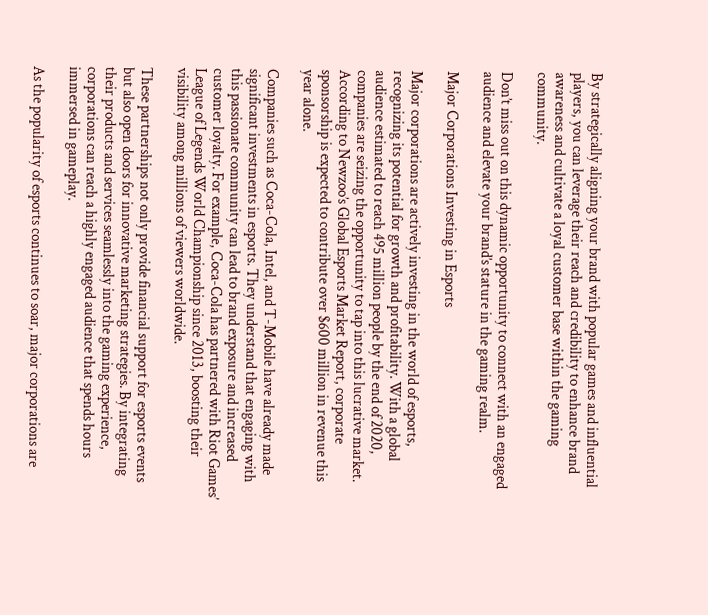By strategically aligning your brand with popular games and influential players, you can leverage their reach and credibility to enhance brand awareness and cultivate a loyal customer base within the gaming community.

Don’t miss out on this dynamic opportunity to connect with an engaged audience and elevate your brand’s stature in the gaming realm.

Major Corporations Investing in Esports

Major corporations are actively investing in the world of esports, recognizing its potential for growth and profitability. With a global audience estimated to reach 495 million people by the end of 2020, companies are seizing the opportunity to tap into this lucrative market. According to Newzoo’s Global Esports Market Report, corporate sponsorship is expected to contribute over $600 million in revenue this year alone.

Companies such as Coca-Cola, Intel, and T-Mobile have already made significant investments in esports. They understand that engaging with this passionate community can lead to brand exposure and increased customer loyalty. For example, Coca-Cola has partnered with Riot Games’ League of Legends World Championship since 2013, boosting their visibility among millions of viewers worldwide.

These partnerships not only provide financial support for esports events but also open doors for innovative marketing strategies. By integrating their products and services seamlessly into the gaming experience, corporations can reach a highly engaged audience that spends hours immersed in gameplay.

As the popularity of esports continues to soar, major corporations are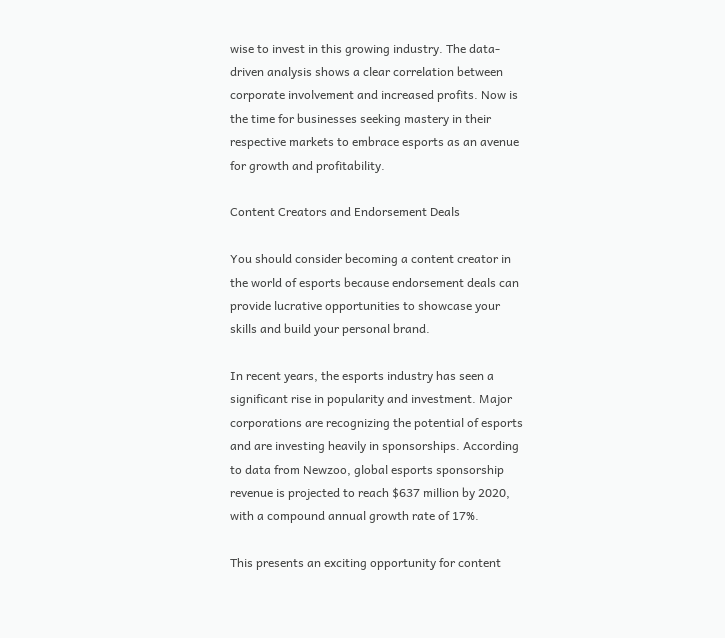wise to invest in this growing industry. The data-driven analysis shows a clear correlation between corporate involvement and increased profits. Now is the time for businesses seeking mastery in their respective markets to embrace esports as an avenue for growth and profitability.

Content Creators and Endorsement Deals

You should consider becoming a content creator in the world of esports because endorsement deals can provide lucrative opportunities to showcase your skills and build your personal brand.

In recent years, the esports industry has seen a significant rise in popularity and investment. Major corporations are recognizing the potential of esports and are investing heavily in sponsorships. According to data from Newzoo, global esports sponsorship revenue is projected to reach $637 million by 2020, with a compound annual growth rate of 17%.

This presents an exciting opportunity for content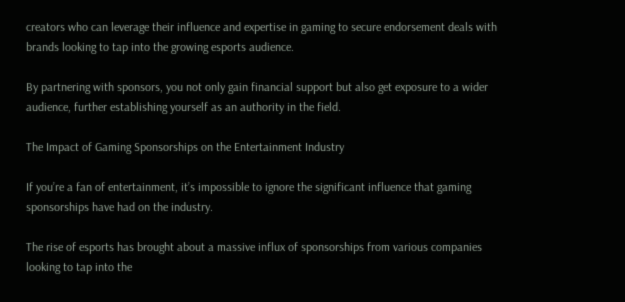creators who can leverage their influence and expertise in gaming to secure endorsement deals with brands looking to tap into the growing esports audience.

By partnering with sponsors, you not only gain financial support but also get exposure to a wider audience, further establishing yourself as an authority in the field.

The Impact of Gaming Sponsorships on the Entertainment Industry

If you’re a fan of entertainment, it’s impossible to ignore the significant influence that gaming sponsorships have had on the industry.

The rise of esports has brought about a massive influx of sponsorships from various companies looking to tap into the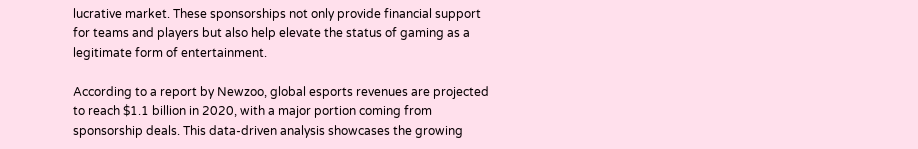lucrative market. These sponsorships not only provide financial support for teams and players but also help elevate the status of gaming as a legitimate form of entertainment.

According to a report by Newzoo, global esports revenues are projected to reach $1.1 billion in 2020, with a major portion coming from sponsorship deals. This data-driven analysis showcases the growing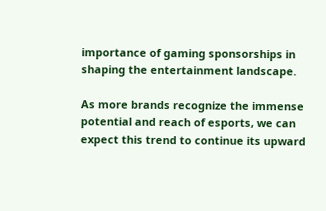importance of gaming sponsorships in shaping the entertainment landscape.

As more brands recognize the immense potential and reach of esports, we can expect this trend to continue its upward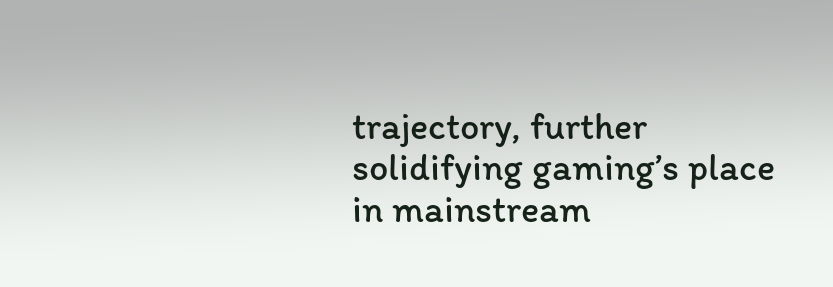trajectory, further solidifying gaming’s place in mainstream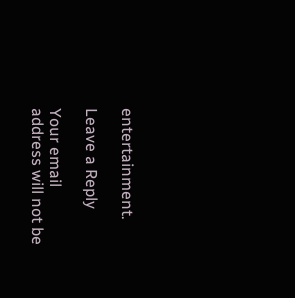entertainment.

Leave a Reply

Your email address will not be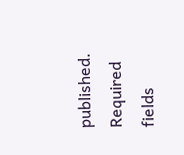published. Required fields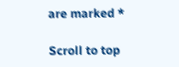are marked *

Scroll to top